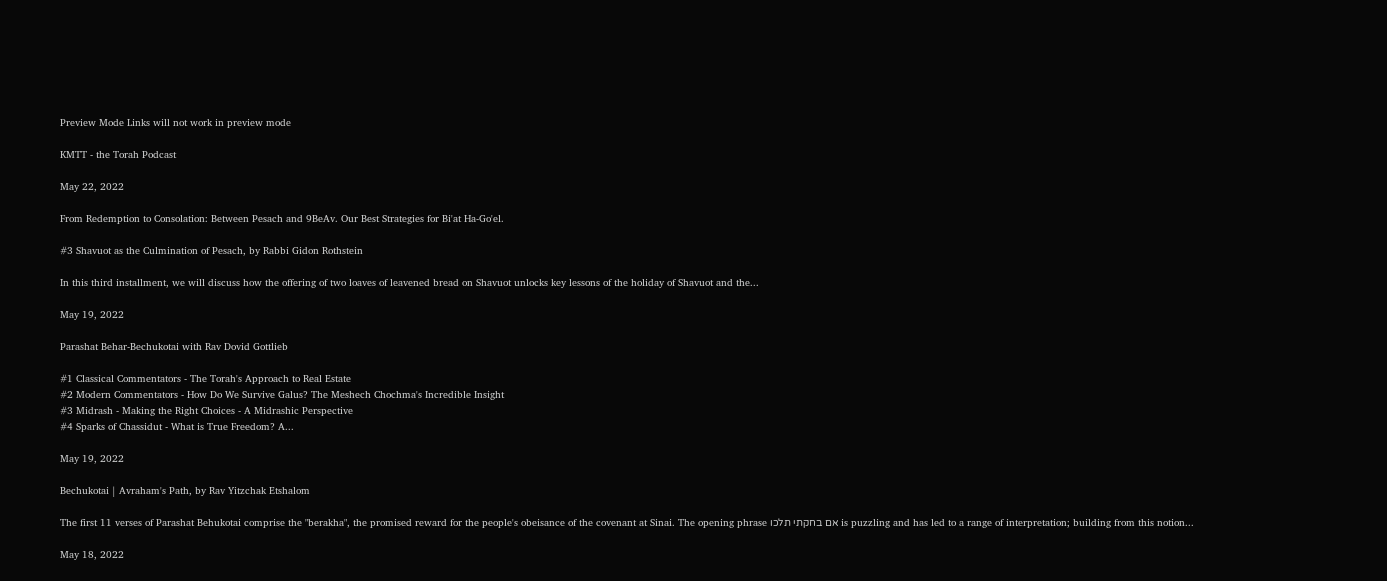Preview Mode Links will not work in preview mode

KMTT - the Torah Podcast

May 22, 2022

From Redemption to Consolation: Between Pesach and 9BeAv. Our Best Strategies for Bi'at Ha-Go'el.

#3 Shavuot as the Culmination of Pesach, by Rabbi Gidon Rothstein

In this third installment, we will discuss how the offering of two loaves of leavened bread on Shavuot unlocks key lessons of the holiday of Shavuot and the...

May 19, 2022

Parashat Behar-Bechukotai with Rav Dovid Gottlieb

#1 Classical Commentators - The Torah's Approach to Real Estate
#2 Modern Commentators - How Do We Survive Galus? The Meshech Chochma's Incredible Insight
#3 Midrash - Making the Right Choices - A Midrashic Perspective
#4 Sparks of Chassidut - What is True Freedom? A...

May 19, 2022

Bechukotai | Avraham's Path, by Rav Yitzchak Etshalom

The first 11 verses of Parashat Behukotai comprise the "berakha", the promised reward for the people's obeisance of the covenant at Sinai. The opening phrase אם בחקתי תלכו is puzzling and has led to a range of interpretation; building from this notion...

May 18, 2022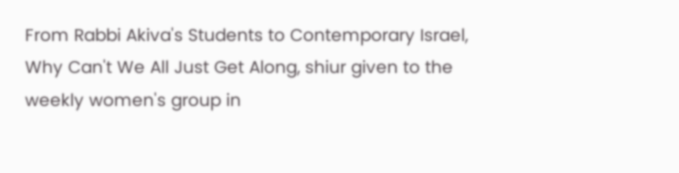From Rabbi Akiva's Students to Contemporary Israel, Why Can't We All Just Get Along, shiur given to the weekly women's group in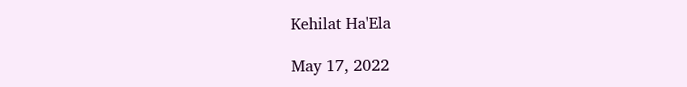Kehilat Ha'Ela

May 17, 2022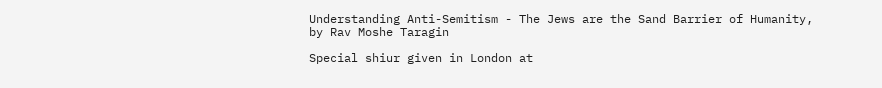Understanding Anti-Semitism - The Jews are the Sand Barrier of Humanity, by Rav Moshe Taragin

Special shiur given in London at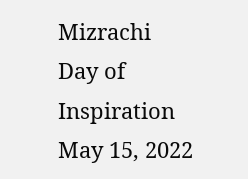Mizrachi Day of Inspiration May 15, 2022